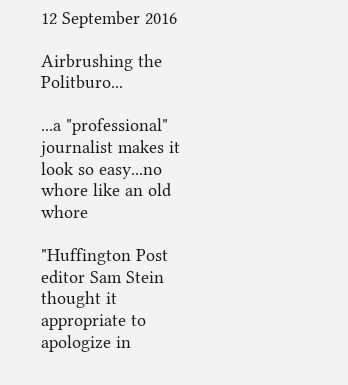12 September 2016

Airbrushing the Politburo...

...a "professional" journalist makes it look so easy...no whore like an old whore

"Huffington Post editor Sam Stein thought it appropriate to apologize in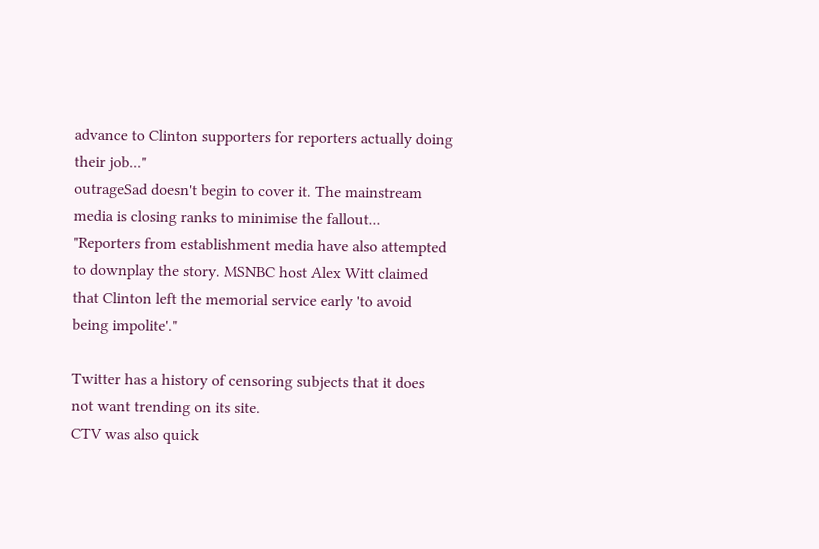advance to Clinton supporters for reporters actually doing their job..."
outrageSad doesn't begin to cover it. The mainstream media is closing ranks to minimise the fallout...
"Reporters from establishment media have also attempted to downplay the story. MSNBC host Alex Witt claimed that Clinton left the memorial service early 'to avoid being impolite'."

Twitter has a history of censoring subjects that it does not want trending on its site.
CTV was also quick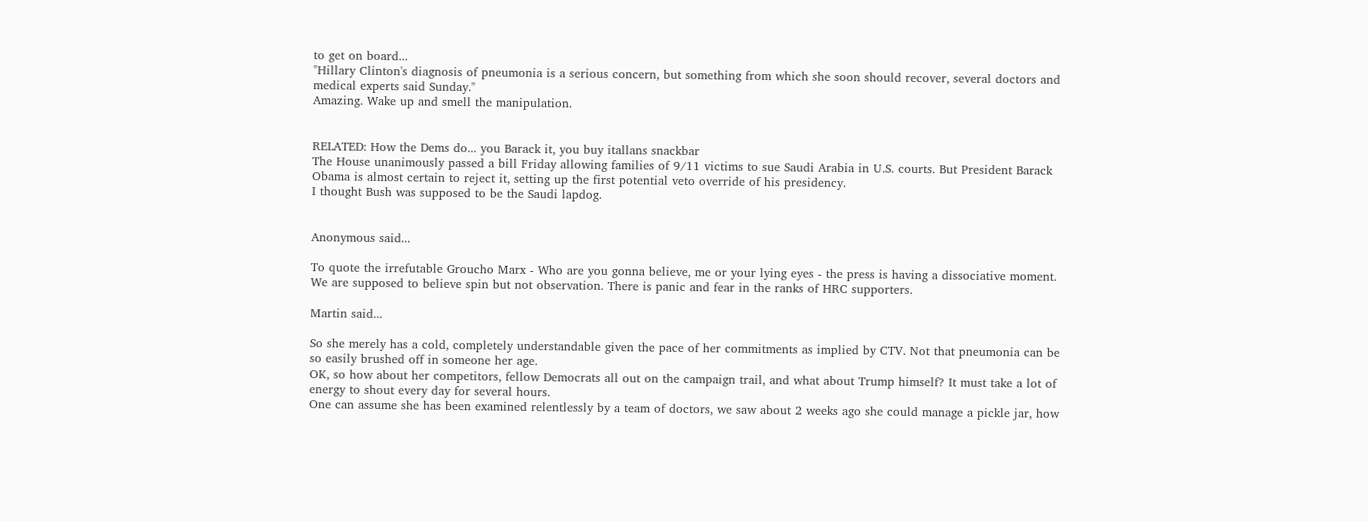to get on board...
"Hillary Clinton's diagnosis of pneumonia is a serious concern, but something from which she soon should recover, several doctors and medical experts said Sunday."
Amazing. Wake up and smell the manipulation.


RELATED: How the Dems do... you Barack it, you buy itallans snackbar
The House unanimously passed a bill Friday allowing families of 9/11 victims to sue Saudi Arabia in U.S. courts. But President Barack Obama is almost certain to reject it, setting up the first potential veto override of his presidency.
I thought Bush was supposed to be the Saudi lapdog.


Anonymous said...

To quote the irrefutable Groucho Marx - Who are you gonna believe, me or your lying eyes - the press is having a dissociative moment. We are supposed to believe spin but not observation. There is panic and fear in the ranks of HRC supporters.

Martin said...

So she merely has a cold, completely understandable given the pace of her commitments as implied by CTV. Not that pneumonia can be so easily brushed off in someone her age.
OK, so how about her competitors, fellow Democrats all out on the campaign trail, and what about Trump himself? It must take a lot of energy to shout every day for several hours.
One can assume she has been examined relentlessly by a team of doctors, we saw about 2 weeks ago she could manage a pickle jar, how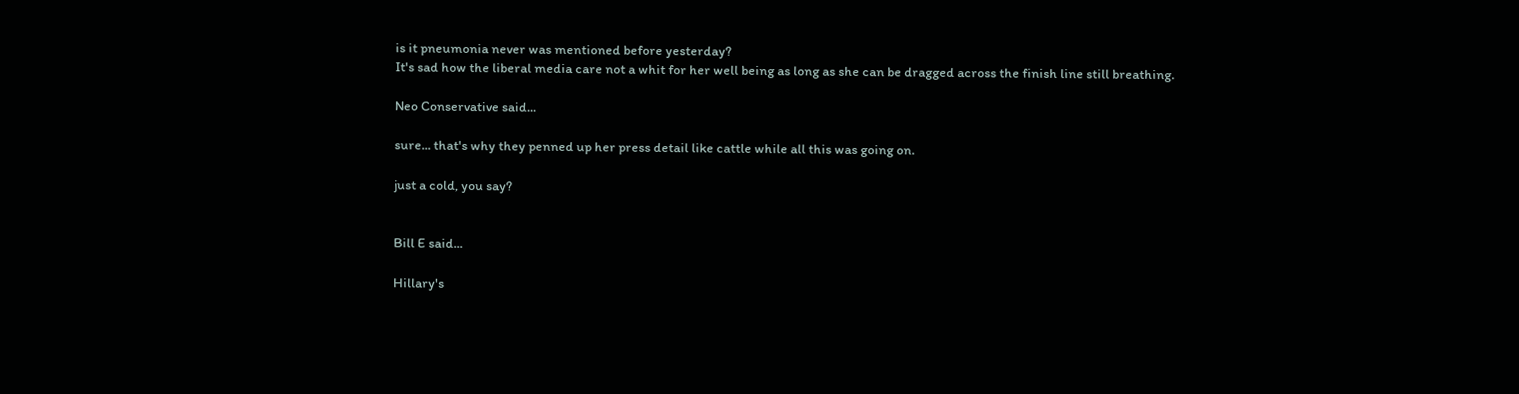is it pneumonia never was mentioned before yesterday?
It's sad how the liberal media care not a whit for her well being as long as she can be dragged across the finish line still breathing.

Neo Conservative said...

sure... that's why they penned up her press detail like cattle while all this was going on.

just a cold, you say?


Bill E said...

Hillary's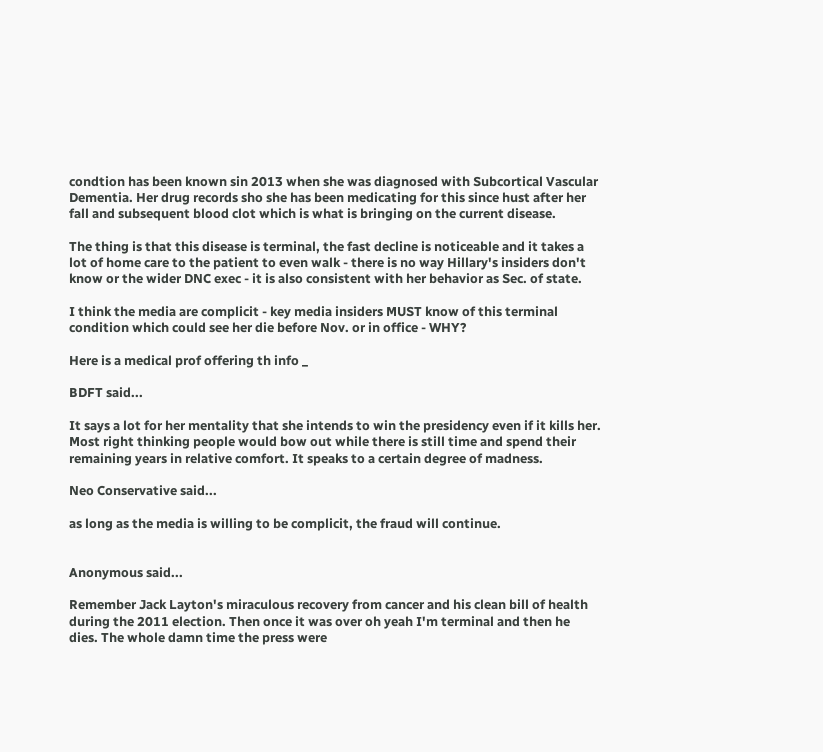condtion has been known sin 2013 when she was diagnosed with Subcortical Vascular Dementia. Her drug records sho she has been medicating for this since hust after her fall and subsequent blood clot which is what is bringing on the current disease.

The thing is that this disease is terminal, the fast decline is noticeable and it takes a lot of home care to the patient to even walk - there is no way Hillary's insiders don't know or the wider DNC exec - it is also consistent with her behavior as Sec. of state.

I think the media are complicit - key media insiders MUST know of this terminal condition which could see her die before Nov. or in office - WHY?

Here is a medical prof offering th info _

BDFT said...

It says a lot for her mentality that she intends to win the presidency even if it kills her. Most right thinking people would bow out while there is still time and spend their remaining years in relative comfort. It speaks to a certain degree of madness.

Neo Conservative said...

as long as the media is willing to be complicit, the fraud will continue.


Anonymous said...

Remember Jack Layton's miraculous recovery from cancer and his clean bill of health during the 2011 election. Then once it was over oh yeah I'm terminal and then he dies. The whole damn time the press were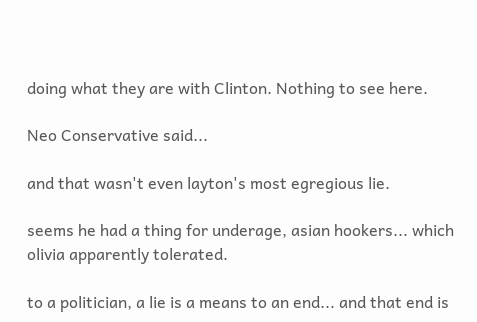doing what they are with Clinton. Nothing to see here.

Neo Conservative said...

and that wasn't even layton's most egregious lie.

seems he had a thing for underage, asian hookers... which olivia apparently tolerated.

to a politician, a lie is a means to an end... and that end is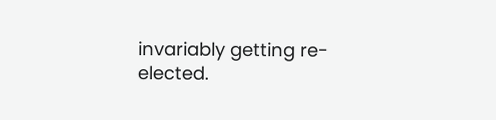invariably getting re-elected.